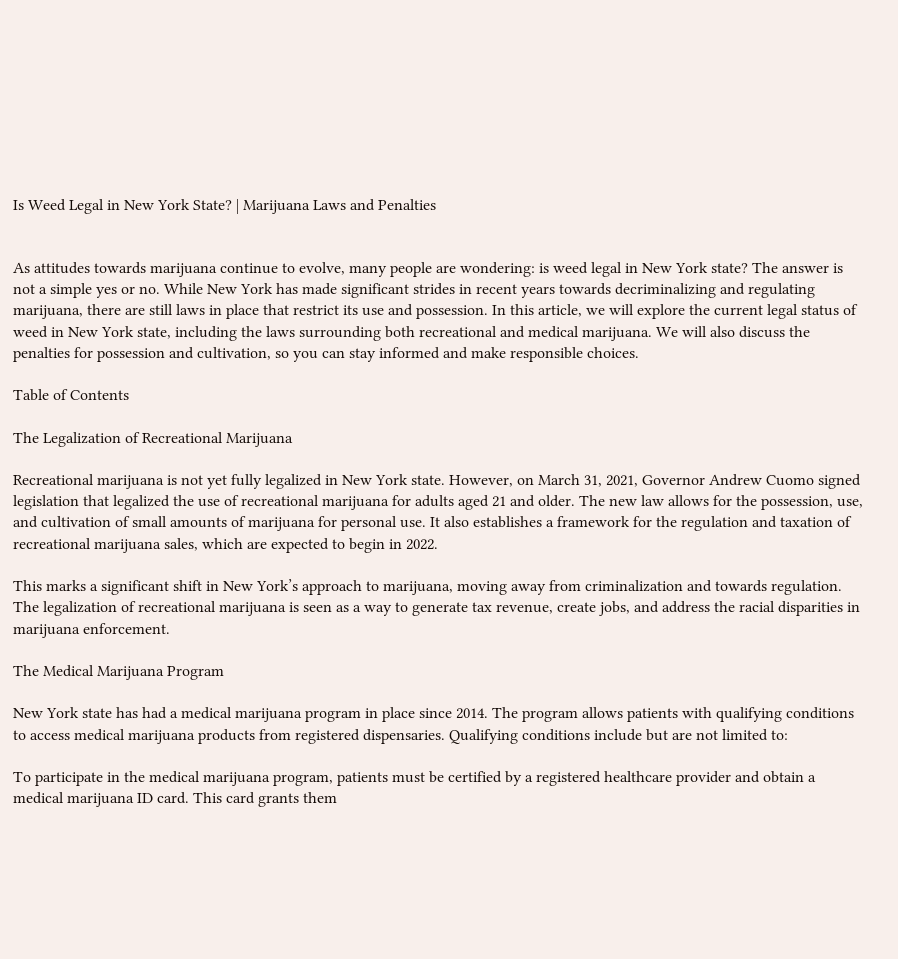Is Weed Legal in New York State? | Marijuana Laws and Penalties


As attitudes towards marijuana continue to evolve, many people are wondering: is weed legal in New York state? The answer is not a simple yes or no. While New York has made significant strides in recent years towards decriminalizing and regulating marijuana, there are still laws in place that restrict its use and possession. In this article, we will explore the current legal status of weed in New York state, including the laws surrounding both recreational and medical marijuana. We will also discuss the penalties for possession and cultivation, so you can stay informed and make responsible choices.

Table of Contents

The Legalization of Recreational Marijuana

Recreational marijuana is not yet fully legalized in New York state. However, on March 31, 2021, Governor Andrew Cuomo signed legislation that legalized the use of recreational marijuana for adults aged 21 and older. The new law allows for the possession, use, and cultivation of small amounts of marijuana for personal use. It also establishes a framework for the regulation and taxation of recreational marijuana sales, which are expected to begin in 2022.

This marks a significant shift in New York’s approach to marijuana, moving away from criminalization and towards regulation. The legalization of recreational marijuana is seen as a way to generate tax revenue, create jobs, and address the racial disparities in marijuana enforcement.

The Medical Marijuana Program

New York state has had a medical marijuana program in place since 2014. The program allows patients with qualifying conditions to access medical marijuana products from registered dispensaries. Qualifying conditions include but are not limited to:

To participate in the medical marijuana program, patients must be certified by a registered healthcare provider and obtain a medical marijuana ID card. This card grants them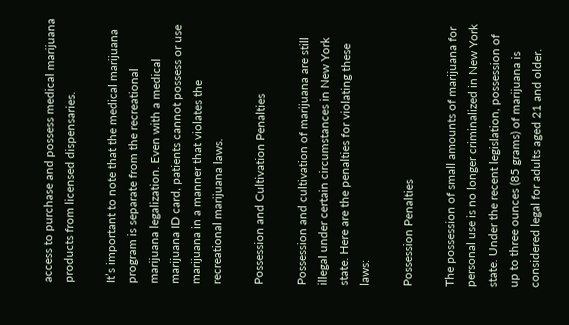access to purchase and possess medical marijuana products from licensed dispensaries.

It’s important to note that the medical marijuana program is separate from the recreational marijuana legalization. Even with a medical marijuana ID card, patients cannot possess or use marijuana in a manner that violates the recreational marijuana laws.

Possession and Cultivation Penalties

Possession and cultivation of marijuana are still illegal under certain circumstances in New York state. Here are the penalties for violating these laws:

Possession Penalties

The possession of small amounts of marijuana for personal use is no longer criminalized in New York state. Under the recent legislation, possession of up to three ounces (85 grams) of marijuana is considered legal for adults aged 21 and older.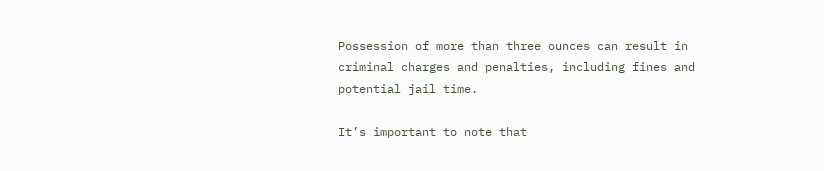Possession of more than three ounces can result in criminal charges and penalties, including fines and potential jail time.

It’s important to note that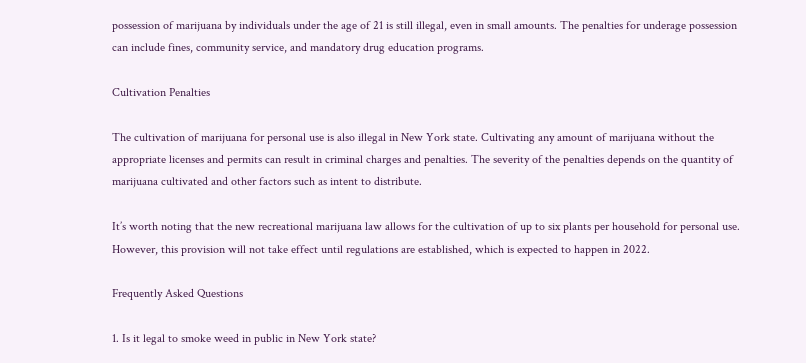possession of marijuana by individuals under the age of 21 is still illegal, even in small amounts. The penalties for underage possession can include fines, community service, and mandatory drug education programs.

Cultivation Penalties

The cultivation of marijuana for personal use is also illegal in New York state. Cultivating any amount of marijuana without the appropriate licenses and permits can result in criminal charges and penalties. The severity of the penalties depends on the quantity of marijuana cultivated and other factors such as intent to distribute.

It’s worth noting that the new recreational marijuana law allows for the cultivation of up to six plants per household for personal use. However, this provision will not take effect until regulations are established, which is expected to happen in 2022.

Frequently Asked Questions

1. Is it legal to smoke weed in public in New York state?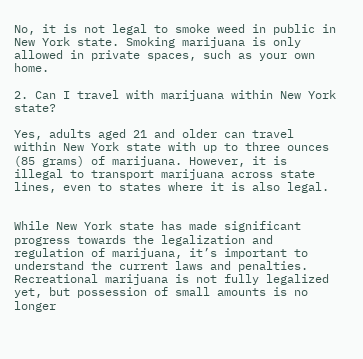No, it is not legal to smoke weed in public in New York state. Smoking marijuana is only allowed in private spaces, such as your own home.

2. Can I travel with marijuana within New York state?

Yes, adults aged 21 and older can travel within New York state with up to three ounces (85 grams) of marijuana. However, it is illegal to transport marijuana across state lines, even to states where it is also legal.


While New York state has made significant progress towards the legalization and regulation of marijuana, it’s important to understand the current laws and penalties. Recreational marijuana is not fully legalized yet, but possession of small amounts is no longer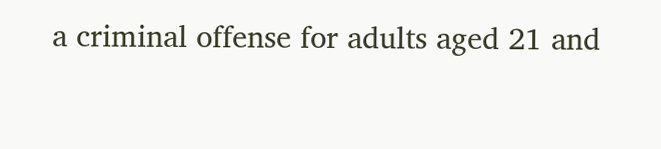a criminal offense for adults aged 21 and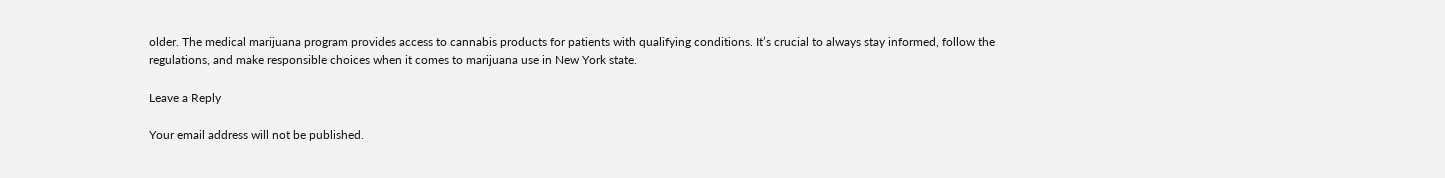older. The medical marijuana program provides access to cannabis products for patients with qualifying conditions. It’s crucial to always stay informed, follow the regulations, and make responsible choices when it comes to marijuana use in New York state.

Leave a Reply

Your email address will not be published.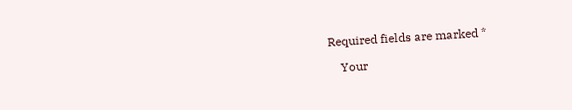Required fields are marked *

    Your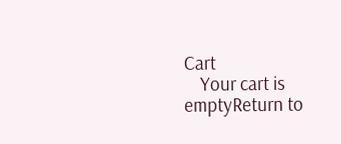Cart
    Your cart is emptyReturn to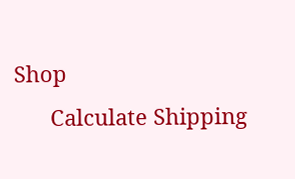Shop
      Calculate Shipping